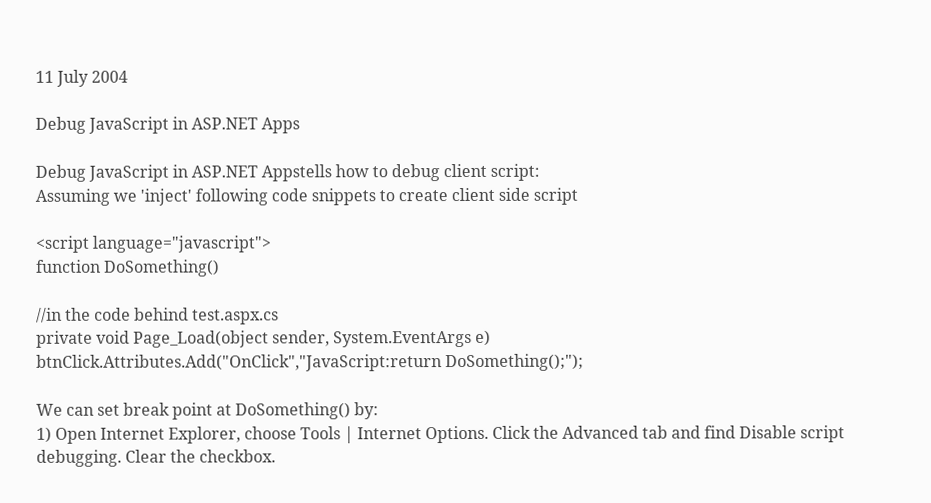11 July 2004

Debug JavaScript in ASP.NET Apps

Debug JavaScript in ASP.NET Appstells how to debug client script:
Assuming we 'inject' following code snippets to create client side script

<script language="javascript">
function DoSomething()

//in the code behind test.aspx.cs
private void Page_Load(object sender, System.EventArgs e)
btnClick.Attributes.Add("OnClick","JavaScript:return DoSomething();");

We can set break point at DoSomething() by:
1) Open Internet Explorer, choose Tools | Internet Options. Click the Advanced tab and find Disable script debugging. Clear the checkbox.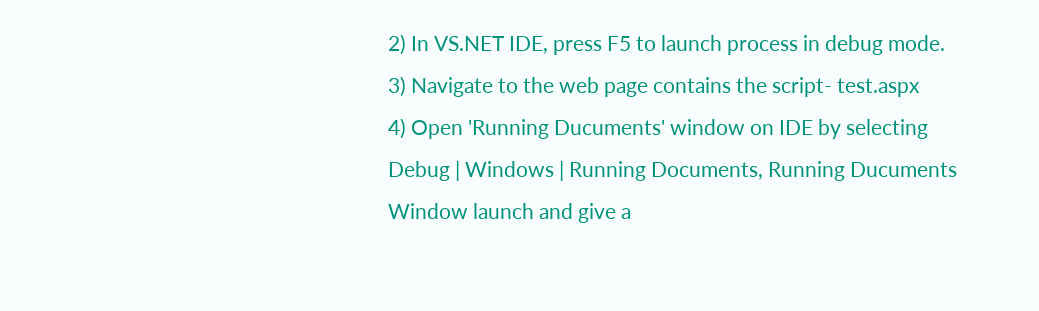2) In VS.NET IDE, press F5 to launch process in debug mode.
3) Navigate to the web page contains the script- test.aspx
4) Open 'Running Ducuments' window on IDE by selecting Debug | Windows | Running Documents, Running Ducuments Window launch and give a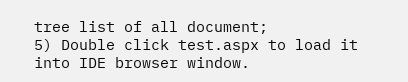tree list of all document;
5) Double click test.aspx to load it into IDE browser window.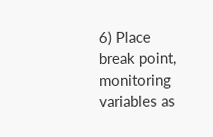6) Place break point, monitoring variables as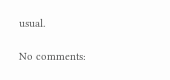usual.

No comments: